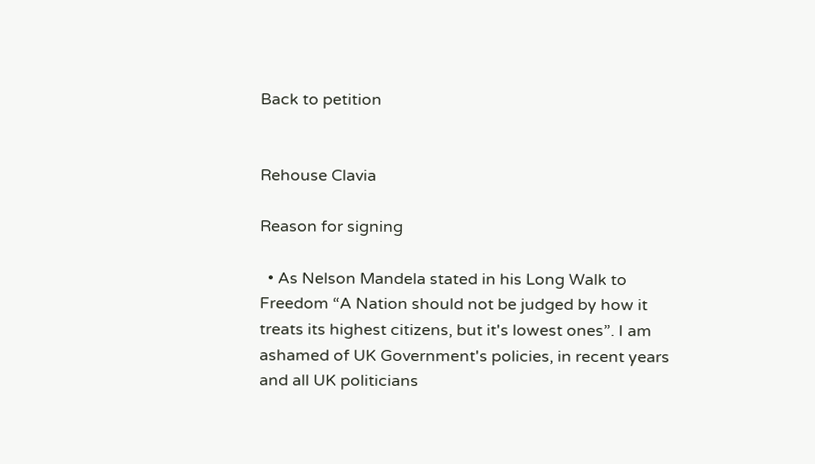Back to petition


Rehouse Clavia

Reason for signing

  • As Nelson Mandela stated in his Long Walk to Freedom “A Nation should not be judged by how it treats its highest citizens, but it's lowest ones”. I am ashamed of UK Government's policies, in recent years and all UK politicians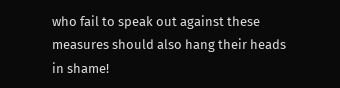who fail to speak out against these measures should also hang their heads in shame!